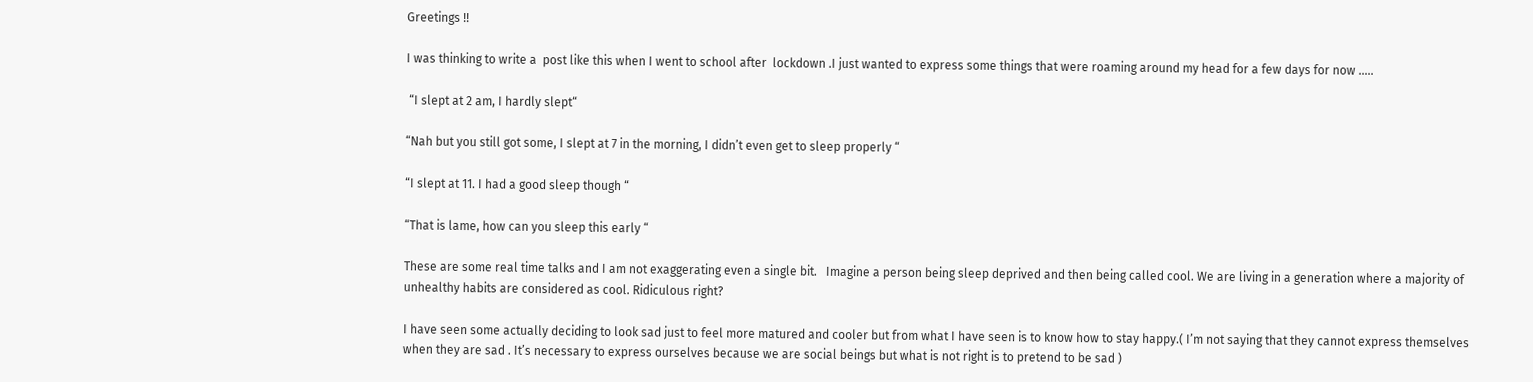Greetings !!

I was thinking to write a  post like this when I went to school after  lockdown .I just wanted to express some things that were roaming around my head for a few days for now …..

 “I slept at 2 am, I hardly slept“

“Nah but you still got some, I slept at 7 in the morning, I didn’t even get to sleep properly “

“I slept at 11. I had a good sleep though “

“That is lame, how can you sleep this early “

These are some real time talks and I am not exaggerating even a single bit.   Imagine a person being sleep deprived and then being called cool. We are living in a generation where a majority of unhealthy habits are considered as cool. Ridiculous right?

I have seen some actually deciding to look sad just to feel more matured and cooler but from what I have seen is to know how to stay happy.( I’m not saying that they cannot express themselves when they are sad . It’s necessary to express ourselves because we are social beings but what is not right is to pretend to be sad )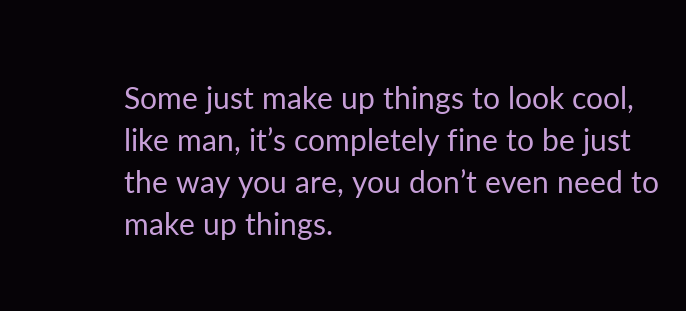Some just make up things to look cool, like man, it’s completely fine to be just the way you are, you don’t even need to make up things.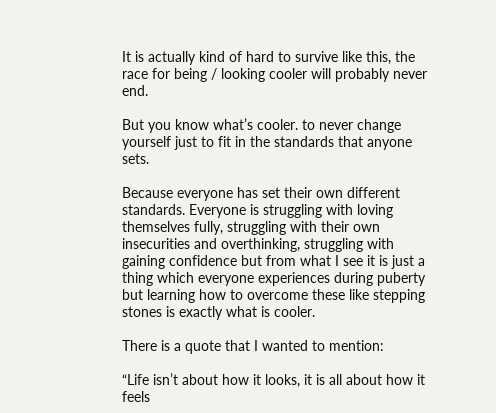It is actually kind of hard to survive like this, the race for being / looking cooler will probably never end.

But you know what’s cooler. to never change yourself just to fit in the standards that anyone sets.

Because everyone has set their own different standards. Everyone is struggling with loving themselves fully, struggling with their own insecurities and overthinking, struggling with gaining confidence but from what I see it is just a thing which everyone experiences during puberty but learning how to overcome these like stepping stones is exactly what is cooler.

There is a quote that I wanted to mention:

“Life isn’t about how it looks, it is all about how it feels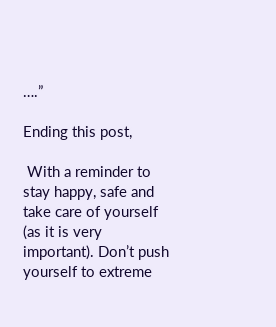….”

Ending this post,

 With a reminder to stay happy, safe and take care of yourself (as it is very important). Don’t push yourself to extreme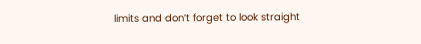limits and don’t forget to look straight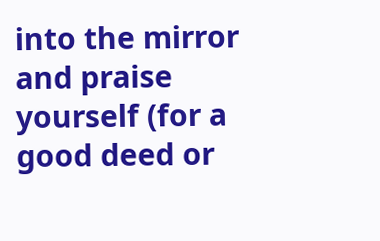into the mirror and praise yourself (for a good deed or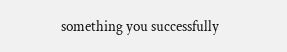something you successfully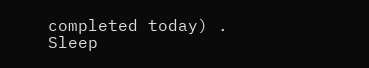completed today) . Sleep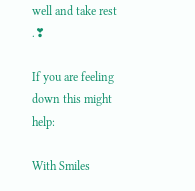well and take rest .❣

If you are feeling down this might help:

With Smiles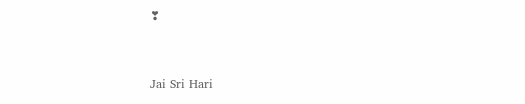❣


Jai Sri Hari